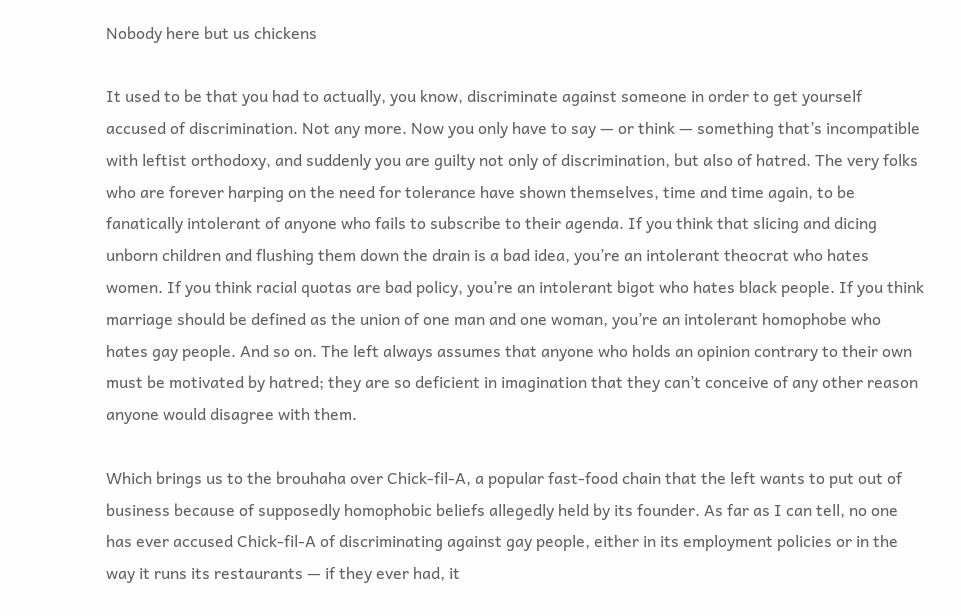Nobody here but us chickens

It used to be that you had to actually, you know, discriminate against someone in order to get yourself accused of discrimination. Not any more. Now you only have to say — or think — something that’s incompatible with leftist orthodoxy, and suddenly you are guilty not only of discrimination, but also of hatred. The very folks who are forever harping on the need for tolerance have shown themselves, time and time again, to be fanatically intolerant of anyone who fails to subscribe to their agenda. If you think that slicing and dicing unborn children and flushing them down the drain is a bad idea, you’re an intolerant theocrat who hates women. If you think racial quotas are bad policy, you’re an intolerant bigot who hates black people. If you think marriage should be defined as the union of one man and one woman, you’re an intolerant homophobe who hates gay people. And so on. The left always assumes that anyone who holds an opinion contrary to their own must be motivated by hatred; they are so deficient in imagination that they can’t conceive of any other reason anyone would disagree with them.

Which brings us to the brouhaha over Chick-fil-A, a popular fast-food chain that the left wants to put out of business because of supposedly homophobic beliefs allegedly held by its founder. As far as I can tell, no one has ever accused Chick-fil-A of discriminating against gay people, either in its employment policies or in the way it runs its restaurants — if they ever had, it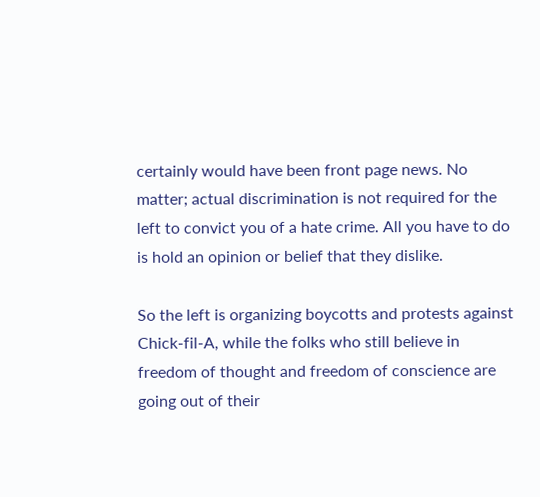certainly would have been front page news. No matter; actual discrimination is not required for the left to convict you of a hate crime. All you have to do is hold an opinion or belief that they dislike.

So the left is organizing boycotts and protests against Chick-fil-A, while the folks who still believe in freedom of thought and freedom of conscience are going out of their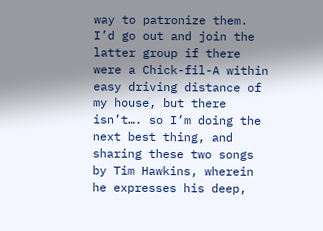way to patronize them. I’d go out and join the latter group if there were a Chick-fil-A within easy driving distance of my house, but there isn’t…. so I’m doing the next best thing, and sharing these two songs by Tim Hawkins, wherein he expresses his deep,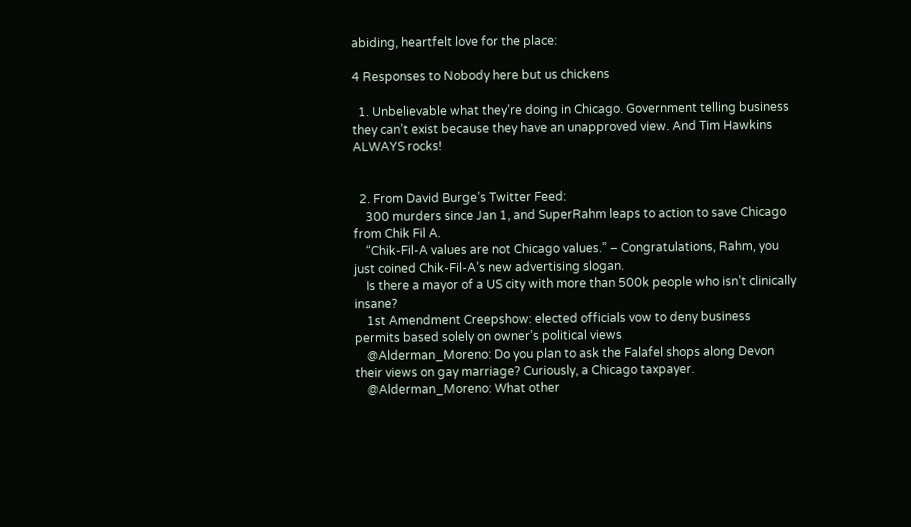abiding, heartfelt love for the place:

4 Responses to Nobody here but us chickens

  1. Unbelievable what they’re doing in Chicago. Government telling business they can’t exist because they have an unapproved view. And Tim Hawkins ALWAYS rocks!


  2. From David Burge’s Twitter Feed:
    300 murders since Jan 1, and SuperRahm leaps to action to save Chicago from Chik Fil A.
    “Chik-Fil-A values are not Chicago values.” – Congratulations, Rahm, you just coined Chik-Fil-A’s new advertising slogan.
    Is there a mayor of a US city with more than 500k people who isn’t clinically insane?
    1st Amendment Creepshow: elected officials vow to deny business permits based solely on owner’s political views
    @Alderman_Moreno: Do you plan to ask the Falafel shops along Devon their views on gay marriage? Curiously, a Chicago taxpayer.
    @Alderman_Moreno: What other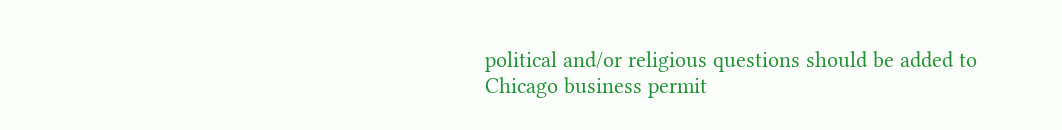political and/or religious questions should be added to Chicago business permit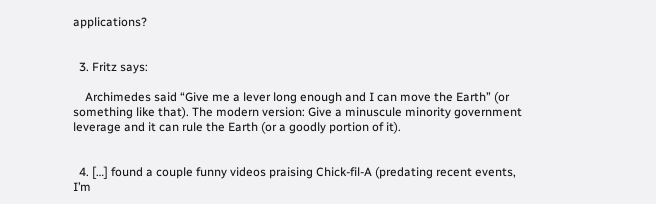applications?


  3. Fritz says:

    Archimedes said “Give me a lever long enough and I can move the Earth” (or something like that). The modern version: Give a minuscule minority government leverage and it can rule the Earth (or a goodly portion of it).


  4. […] found a couple funny videos praising Chick-fil-A (predating recent events, I’m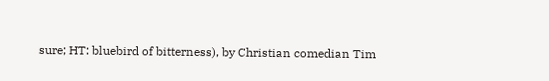sure; HT: bluebird of bitterness), by Christian comedian Tim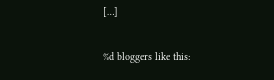[…]


%d bloggers like this: